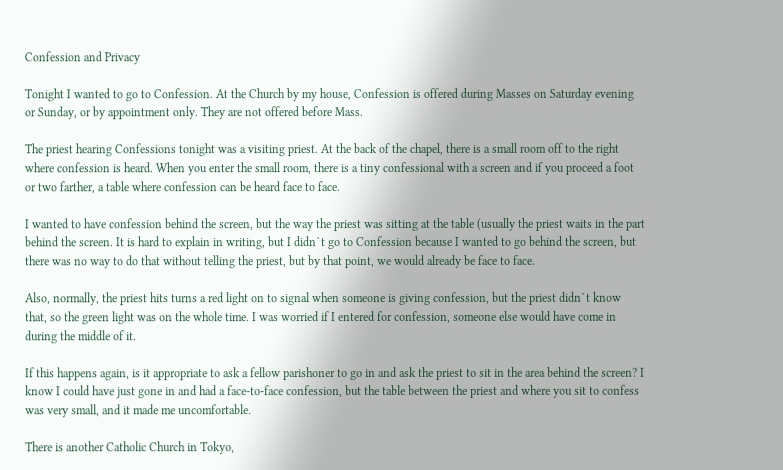Confession and Privacy

Tonight I wanted to go to Confession. At the Church by my house, Confession is offered during Masses on Saturday evening or Sunday, or by appointment only. They are not offered before Mass.

The priest hearing Confessions tonight was a visiting priest. At the back of the chapel, there is a small room off to the right where confession is heard. When you enter the small room, there is a tiny confessional with a screen and if you proceed a foot or two farther, a table where confession can be heard face to face.

I wanted to have confession behind the screen, but the way the priest was sitting at the table (usually the priest waits in the part behind the screen. It is hard to explain in writing, but I didn`t go to Confession because I wanted to go behind the screen, but there was no way to do that without telling the priest, but by that point, we would already be face to face.

Also, normally, the priest hits turns a red light on to signal when someone is giving confession, but the priest didn`t know that, so the green light was on the whole time. I was worried if I entered for confession, someone else would have come in during the middle of it.

If this happens again, is it appropriate to ask a fellow parishoner to go in and ask the priest to sit in the area behind the screen? I know I could have just gone in and had a face-to-face confession, but the table between the priest and where you sit to confess was very small, and it made me uncomfortable.

There is another Catholic Church in Tokyo,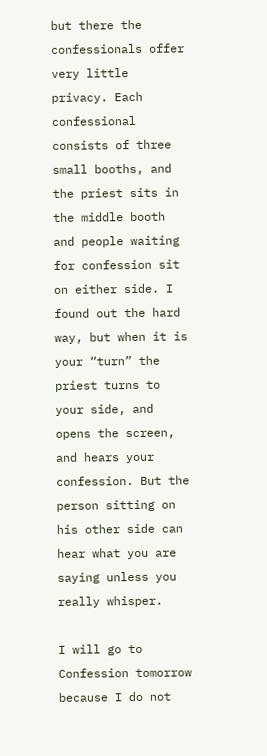but there the confessionals offer very little privacy. Each confessional consists of three small booths, and the priest sits in the middle booth and people waiting for confession sit on either side. I found out the hard way, but when it is your “turn” the priest turns to your side, and opens the screen, and hears your confession. But the person sitting on his other side can hear what you are saying unless you really whisper.

I will go to Confession tomorrow because I do not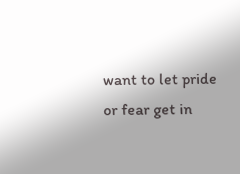want to let pride or fear get in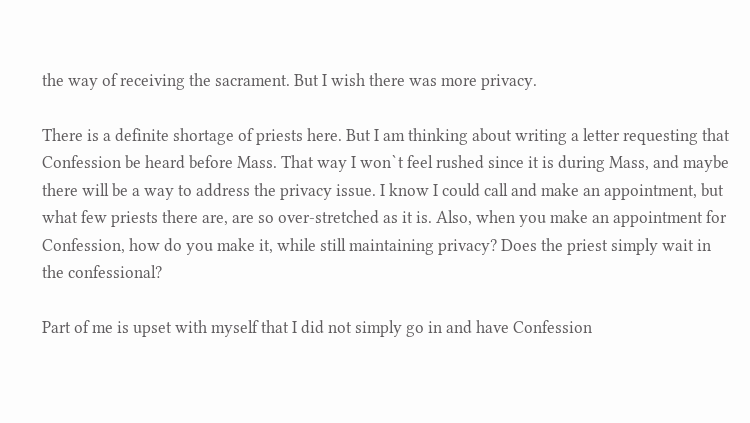the way of receiving the sacrament. But I wish there was more privacy.

There is a definite shortage of priests here. But I am thinking about writing a letter requesting that Confession be heard before Mass. That way I won`t feel rushed since it is during Mass, and maybe there will be a way to address the privacy issue. I know I could call and make an appointment, but what few priests there are, are so over-stretched as it is. Also, when you make an appointment for Confession, how do you make it, while still maintaining privacy? Does the priest simply wait in the confessional?

Part of me is upset with myself that I did not simply go in and have Confession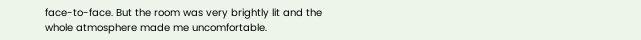face-to-face. But the room was very brightly lit and the whole atmosphere made me uncomfortable.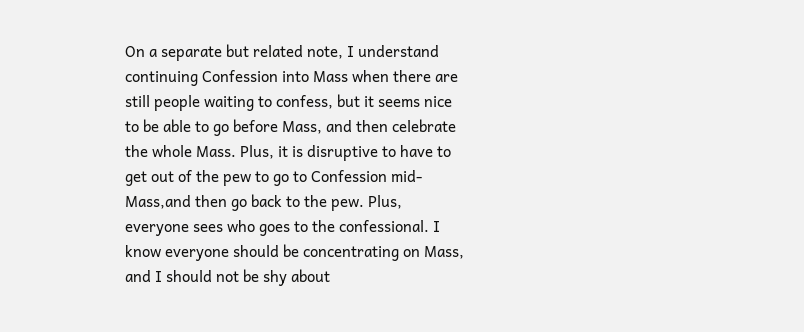On a separate but related note, I understand continuing Confession into Mass when there are still people waiting to confess, but it seems nice to be able to go before Mass, and then celebrate the whole Mass. Plus, it is disruptive to have to get out of the pew to go to Confession mid-Mass,and then go back to the pew. Plus, everyone sees who goes to the confessional. I know everyone should be concentrating on Mass, and I should not be shy about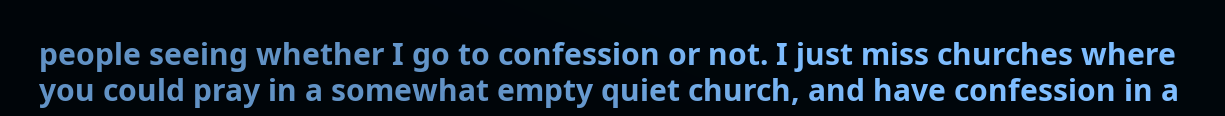people seeing whether I go to confession or not. I just miss churches where you could pray in a somewhat empty quiet church, and have confession in a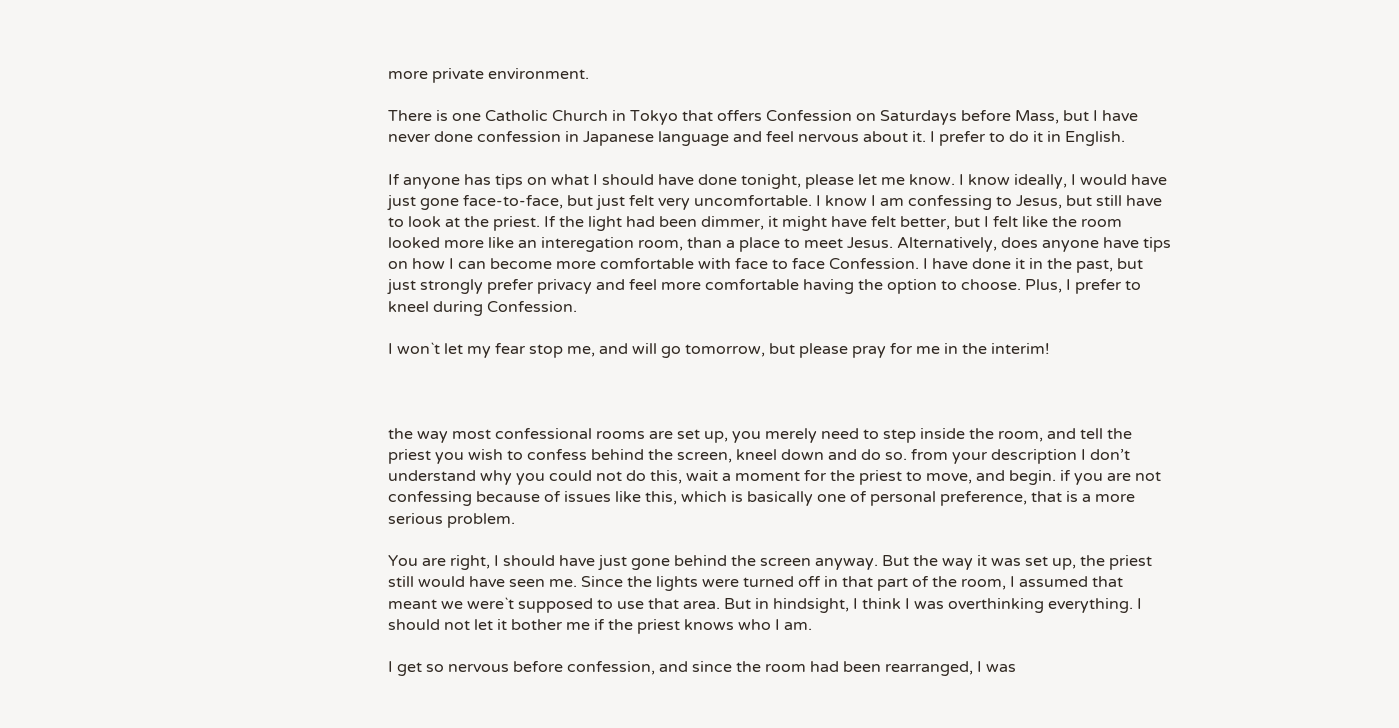more private environment.

There is one Catholic Church in Tokyo that offers Confession on Saturdays before Mass, but I have never done confession in Japanese language and feel nervous about it. I prefer to do it in English.

If anyone has tips on what I should have done tonight, please let me know. I know ideally, I would have just gone face-to-face, but just felt very uncomfortable. I know I am confessing to Jesus, but still have to look at the priest. If the light had been dimmer, it might have felt better, but I felt like the room looked more like an interegation room, than a place to meet Jesus. Alternatively, does anyone have tips on how I can become more comfortable with face to face Confession. I have done it in the past, but just strongly prefer privacy and feel more comfortable having the option to choose. Plus, I prefer to kneel during Confession.

I won`t let my fear stop me, and will go tomorrow, but please pray for me in the interim!



the way most confessional rooms are set up, you merely need to step inside the room, and tell the priest you wish to confess behind the screen, kneel down and do so. from your description I don’t understand why you could not do this, wait a moment for the priest to move, and begin. if you are not confessing because of issues like this, which is basically one of personal preference, that is a more serious problem.

You are right, I should have just gone behind the screen anyway. But the way it was set up, the priest still would have seen me. Since the lights were turned off in that part of the room, I assumed that meant we were`t supposed to use that area. But in hindsight, I think I was overthinking everything. I should not let it bother me if the priest knows who I am.

I get so nervous before confession, and since the room had been rearranged, I was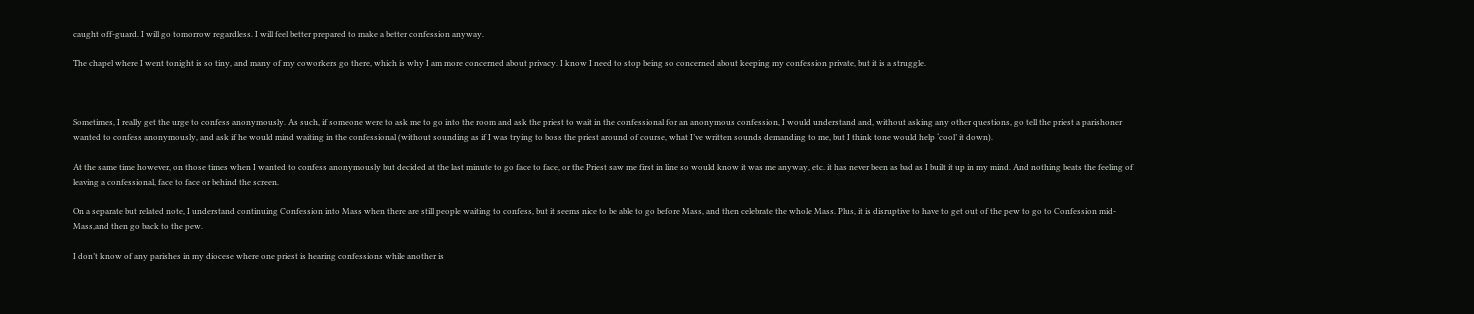caught off-guard. I will go tomorrow regardless. I will feel better prepared to make a better confession anyway.

The chapel where I went tonight is so tiny, and many of my coworkers go there, which is why I am more concerned about privacy. I know I need to stop being so concerned about keeping my confession private, but it is a struggle.



Sometimes, I really get the urge to confess anonymously. As such, if someone were to ask me to go into the room and ask the priest to wait in the confessional for an anonymous confession, I would understand and, without asking any other questions, go tell the priest a parishoner wanted to confess anonymously, and ask if he would mind waiting in the confessional (without sounding as if I was trying to boss the priest around of course, what I’ve written sounds demanding to me, but I think tone would help ‘cool’ it down).

At the same time however, on those times when I wanted to confess anonymously but decided at the last minute to go face to face, or the Priest saw me first in line so would know it was me anyway, etc. it has never been as bad as I built it up in my mind. And nothing beats the feeling of leaving a confessional, face to face or behind the screen.

On a separate but related note, I understand continuing Confession into Mass when there are still people waiting to confess, but it seems nice to be able to go before Mass, and then celebrate the whole Mass. Plus, it is disruptive to have to get out of the pew to go to Confession mid-Mass,and then go back to the pew.

I don’t know of any parishes in my diocese where one priest is hearing confessions while another is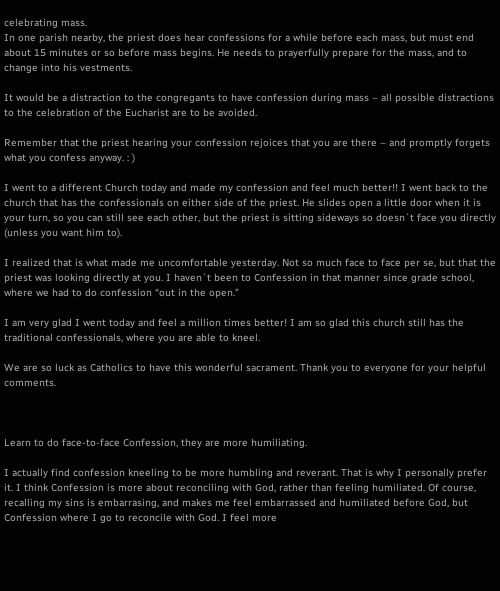celebrating mass.
In one parish nearby, the priest does hear confessions for a while before each mass, but must end about 15 minutes or so before mass begins. He needs to prayerfully prepare for the mass, and to change into his vestments.

It would be a distraction to the congregants to have confession during mass – all possible distractions to the celebration of the Eucharist are to be avoided.

Remember that the priest hearing your confession rejoices that you are there – and promptly forgets what you confess anyway. : )

I went to a different Church today and made my confession and feel much better!! I went back to the church that has the confessionals on either side of the priest. He slides open a little door when it is your turn, so you can still see each other, but the priest is sitting sideways so doesn`t face you directly (unless you want him to).

I realized that is what made me uncomfortable yesterday. Not so much face to face per se, but that the priest was looking directly at you. I haven`t been to Confession in that manner since grade school, where we had to do confession “out in the open.”

I am very glad I went today and feel a million times better! I am so glad this church still has the traditional confessionals, where you are able to kneel.

We are so luck as Catholics to have this wonderful sacrament. Thank you to everyone for your helpful comments.



Learn to do face-to-face Confession, they are more humiliating.

I actually find confession kneeling to be more humbling and reverant. That is why I personally prefer it. I think Confession is more about reconciling with God, rather than feeling humiliated. Of course, recalling my sins is embarrasing, and makes me feel embarrassed and humiliated before God, but Confession where I go to reconcile with God. I feel more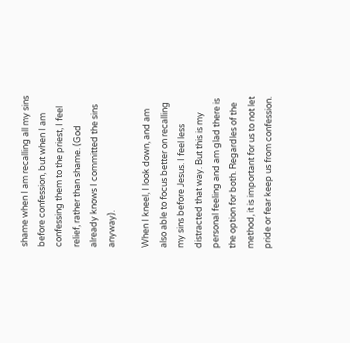shame when I am recalling all my sins before confession, but when I am confessing them to the priest, I feel relief, rather than shame. (God already knows I committed the sins anyway).

When I kneel, I look down, and am also able to focus better on recalling my sins before Jesus. I feel less distracted that way. But this is my personal feeling and am glad there is the option for both. Regardles of the method, it is important for us to not let pride or fear keep us from confession.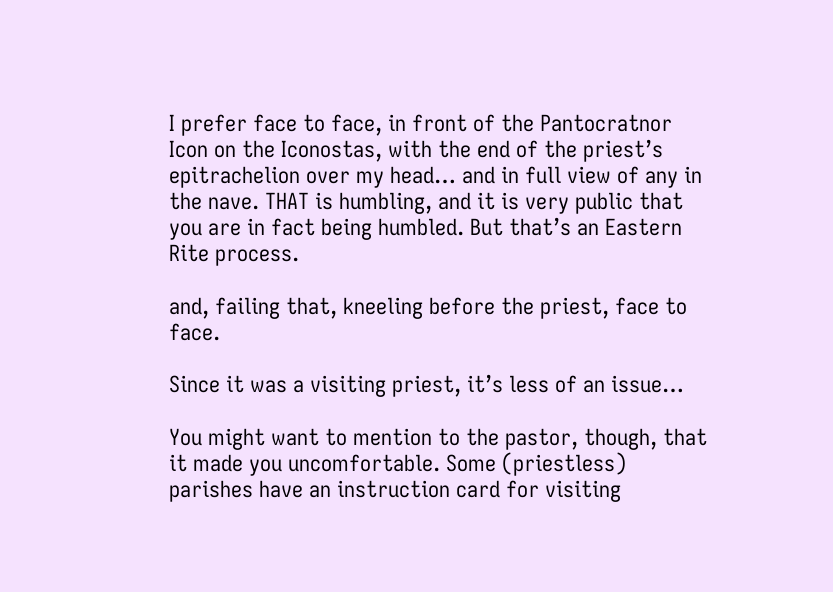I prefer face to face, in front of the Pantocratnor Icon on the Iconostas, with the end of the priest’s epitrachelion over my head… and in full view of any in the nave. THAT is humbling, and it is very public that you are in fact being humbled. But that’s an Eastern Rite process.

and, failing that, kneeling before the priest, face to face.

Since it was a visiting priest, it’s less of an issue…

You might want to mention to the pastor, though, that it made you uncomfortable. Some (priestless) parishes have an instruction card for visiting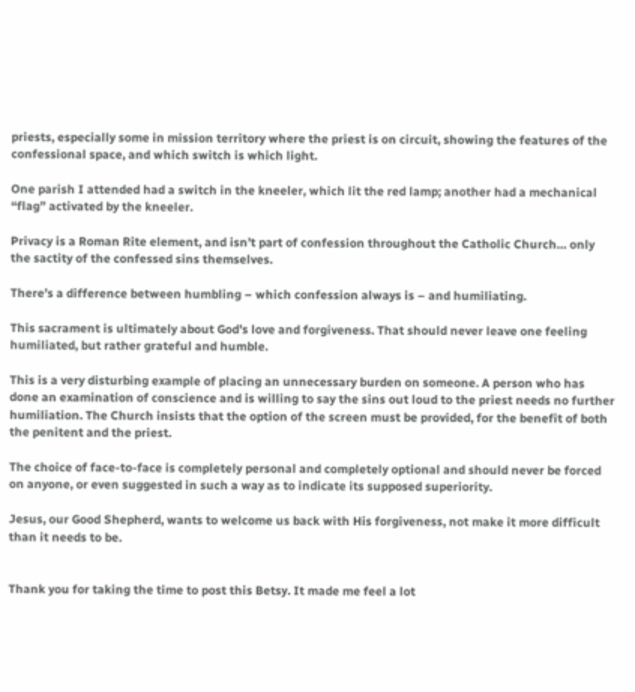priests, especially some in mission territory where the priest is on circuit, showing the features of the confessional space, and which switch is which light.

One parish I attended had a switch in the kneeler, which lit the red lamp; another had a mechanical “flag” activated by the kneeler.

Privacy is a Roman Rite element, and isn’t part of confession throughout the Catholic Church… only the sactity of the confessed sins themselves.

There’s a difference between humbling – which confession always is – and humiliating.

This sacrament is ultimately about God’s love and forgiveness. That should never leave one feeling humiliated, but rather grateful and humble.

This is a very disturbing example of placing an unnecessary burden on someone. A person who has done an examination of conscience and is willing to say the sins out loud to the priest needs no further humiliation. The Church insists that the option of the screen must be provided, for the benefit of both the penitent and the priest.

The choice of face-to-face is completely personal and completely optional and should never be forced on anyone, or even suggested in such a way as to indicate its supposed superiority.

Jesus, our Good Shepherd, wants to welcome us back with His forgiveness, not make it more difficult than it needs to be.


Thank you for taking the time to post this Betsy. It made me feel a lot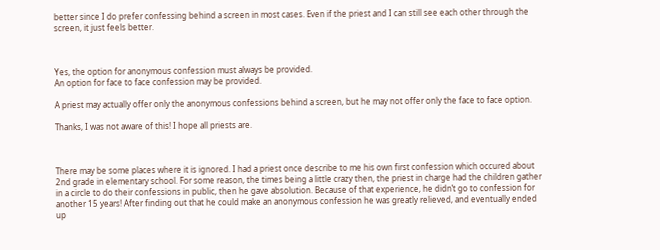better since I do prefer confessing behind a screen in most cases. Even if the priest and I can still see each other through the screen, it just feels better.



Yes, the option for anonymous confession must always be provided.
An option for face to face confession may be provided.

A priest may actually offer only the anonymous confessions behind a screen, but he may not offer only the face to face option.

Thanks, I was not aware of this! I hope all priests are.



There may be some places where it is ignored. I had a priest once describe to me his own first confession which occured about 2nd grade in elementary school. For some reason, the times being a little crazy then, the priest in charge had the children gather in a circle to do their confessions in public, then he gave absolution. Because of that experience, he didn’t go to confession for another 15 years! After finding out that he could make an anonymous confession he was greatly relieved, and eventually ended up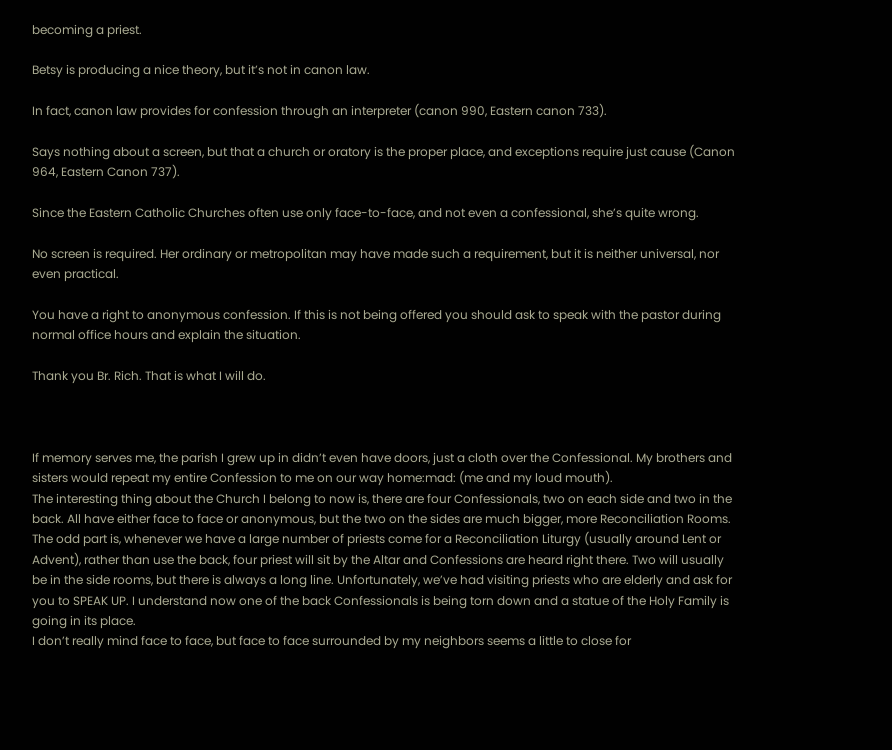becoming a priest.

Betsy is producing a nice theory, but it’s not in canon law.

In fact, canon law provides for confession through an interpreter (canon 990, Eastern canon 733).

Says nothing about a screen, but that a church or oratory is the proper place, and exceptions require just cause (Canon 964, Eastern Canon 737).

Since the Eastern Catholic Churches often use only face-to-face, and not even a confessional, she’s quite wrong.

No screen is required. Her ordinary or metropolitan may have made such a requirement, but it is neither universal, nor even practical.

You have a right to anonymous confession. If this is not being offered you should ask to speak with the pastor during normal office hours and explain the situation.

Thank you Br. Rich. That is what I will do.



If memory serves me, the parish I grew up in didn’t even have doors, just a cloth over the Confessional. My brothers and sisters would repeat my entire Confession to me on our way home:mad: (me and my loud mouth).
The interesting thing about the Church I belong to now is, there are four Confessionals, two on each side and two in the back. All have either face to face or anonymous, but the two on the sides are much bigger, more Reconciliation Rooms. The odd part is, whenever we have a large number of priests come for a Reconciliation Liturgy (usually around Lent or Advent), rather than use the back, four priest will sit by the Altar and Confessions are heard right there. Two will usually be in the side rooms, but there is always a long line. Unfortunately, we’ve had visiting priests who are elderly and ask for you to SPEAK UP. I understand now one of the back Confessionals is being torn down and a statue of the Holy Family is going in its place.
I don’t really mind face to face, but face to face surrounded by my neighbors seems a little to close for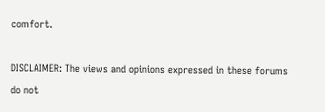comfort.

DISCLAIMER: The views and opinions expressed in these forums do not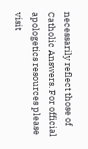necessarily reflect those of Catholic Answers. For official apologetics resources please visit